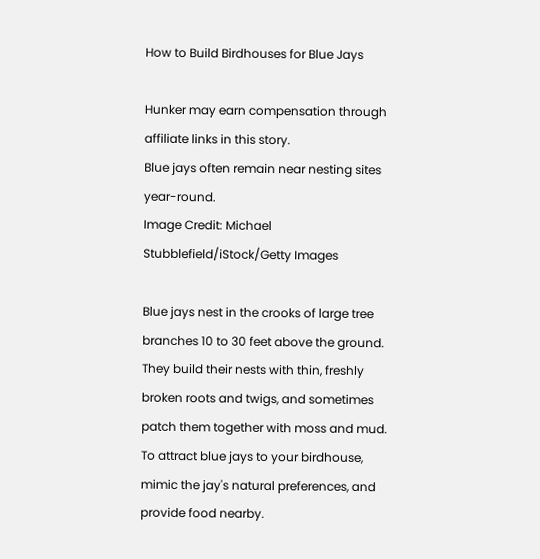How to Build Birdhouses for Blue Jays

Hunker may earn compensation through affiliate links in this story.
Blue jays often remain near nesting sites year-round.
Image Credit: Michael Stubblefield/iStock/Getty Images

Blue jays nest in the crooks of large tree branches 10 to 30 feet above the ground. They build their nests with thin, freshly broken roots and twigs, and sometimes patch them together with moss and mud. To attract blue jays to your birdhouse, mimic the jay's natural preferences, and provide food nearby.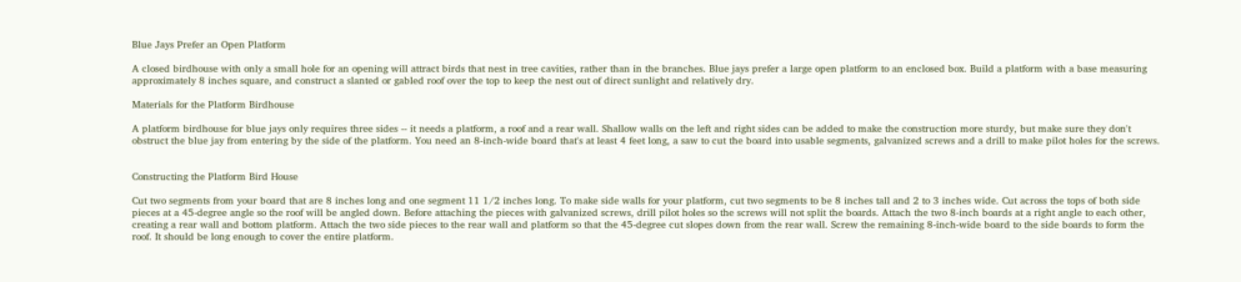Blue Jays Prefer an Open Platform

A closed birdhouse with only a small hole for an opening will attract birds that nest in tree cavities, rather than in the branches. Blue jays prefer a large open platform to an enclosed box. Build a platform with a base measuring approximately 8 inches square, and construct a slanted or gabled roof over the top to keep the nest out of direct sunlight and relatively dry.

Materials for the Platform Birdhouse

A platform birdhouse for blue jays only requires three sides -- it needs a platform, a roof and a rear wall. Shallow walls on the left and right sides can be added to make the construction more sturdy, but make sure they don't obstruct the blue jay from entering by the side of the platform. You need an 8-inch-wide board that's at least 4 feet long, a saw to cut the board into usable segments, galvanized screws and a drill to make pilot holes for the screws.


Constructing the Platform Bird House

Cut two segments from your board that are 8 inches long and one segment 11 1/2 inches long. To make side walls for your platform, cut two segments to be 8 inches tall and 2 to 3 inches wide. Cut across the tops of both side pieces at a 45-degree angle so the roof will be angled down. Before attaching the pieces with galvanized screws, drill pilot holes so the screws will not split the boards. Attach the two 8-inch boards at a right angle to each other, creating a rear wall and bottom platform. Attach the two side pieces to the rear wall and platform so that the 45-degree cut slopes down from the rear wall. Screw the remaining 8-inch-wide board to the side boards to form the roof. It should be long enough to cover the entire platform.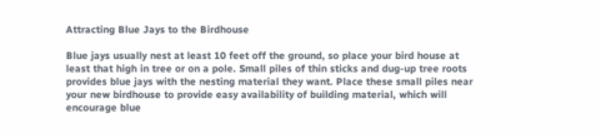Attracting Blue Jays to the Birdhouse

Blue jays usually nest at least 10 feet off the ground, so place your bird house at least that high in tree or on a pole. Small piles of thin sticks and dug-up tree roots provides blue jays with the nesting material they want. Place these small piles near your new birdhouse to provide easy availability of building material, which will encourage blue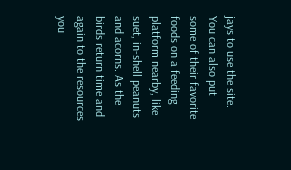jays to use the site. You can also put some of their favorite foods on a feeding platform nearby, like suet, in-shell peanuts and acorns. As the birds return time and again to the resources you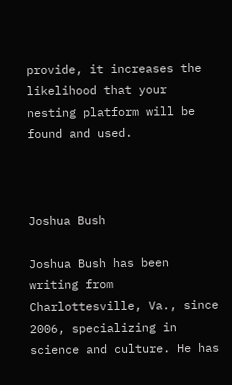provide, it increases the likelihood that your nesting platform will be found and used.



Joshua Bush

Joshua Bush has been writing from Charlottesville, Va., since 2006, specializing in science and culture. He has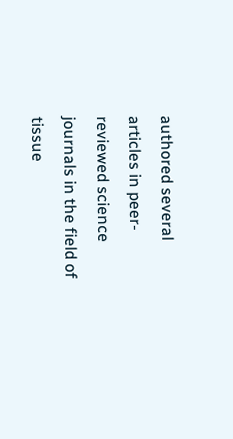authored several articles in peer-reviewed science journals in the field of tissue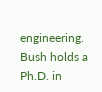engineering. Bush holds a Ph.D. in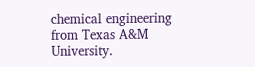chemical engineering from Texas A&M University.